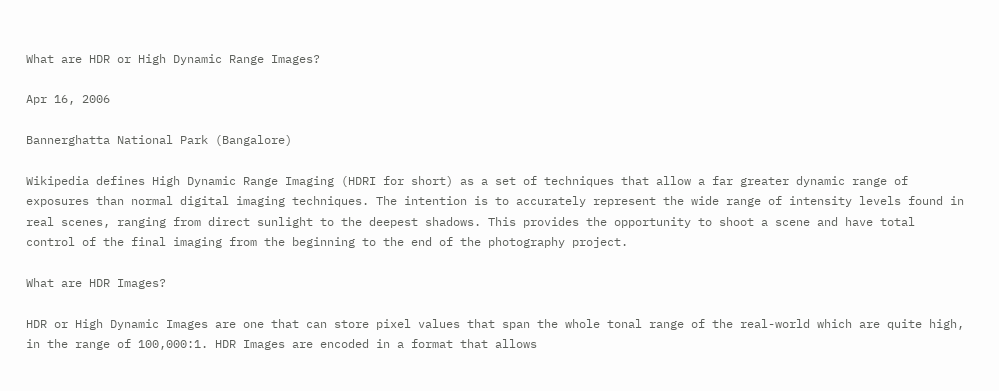What are HDR or High Dynamic Range Images?

Apr 16, 2006

Bannerghatta National Park (Bangalore)

Wikipedia defines High Dynamic Range Imaging (HDRI for short) as a set of techniques that allow a far greater dynamic range of exposures than normal digital imaging techniques. The intention is to accurately represent the wide range of intensity levels found in real scenes, ranging from direct sunlight to the deepest shadows. This provides the opportunity to shoot a scene and have total control of the final imaging from the beginning to the end of the photography project.

What are HDR Images?

HDR or High Dynamic Images are one that can store pixel values that span the whole tonal range of the real-world which are quite high, in the range of 100,000:1. HDR Images are encoded in a format that allows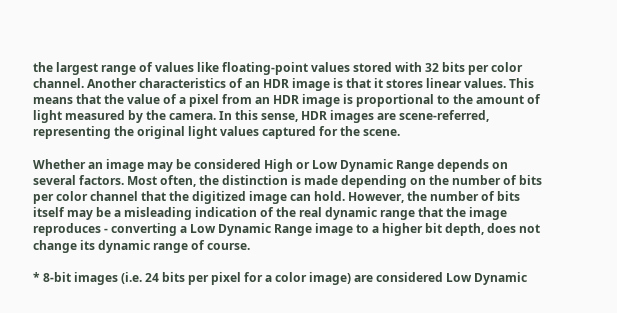the largest range of values like floating-point values stored with 32 bits per color channel. Another characteristics of an HDR image is that it stores linear values. This means that the value of a pixel from an HDR image is proportional to the amount of light measured by the camera. In this sense, HDR images are scene-referred, representing the original light values captured for the scene.

Whether an image may be considered High or Low Dynamic Range depends on several factors. Most often, the distinction is made depending on the number of bits per color channel that the digitized image can hold. However, the number of bits itself may be a misleading indication of the real dynamic range that the image reproduces - converting a Low Dynamic Range image to a higher bit depth, does not change its dynamic range of course.

* 8-bit images (i.e. 24 bits per pixel for a color image) are considered Low Dynamic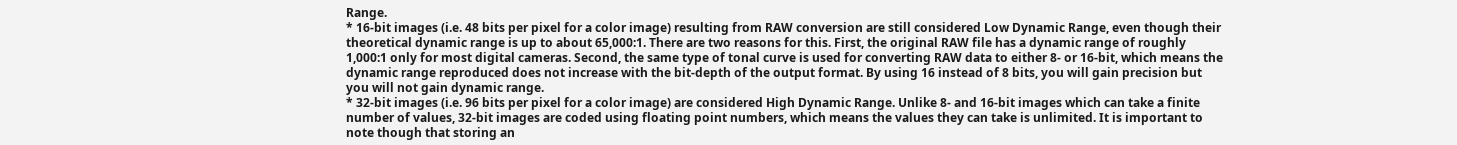Range.
* 16-bit images (i.e. 48 bits per pixel for a color image) resulting from RAW conversion are still considered Low Dynamic Range, even though their theoretical dynamic range is up to about 65,000:1. There are two reasons for this. First, the original RAW file has a dynamic range of roughly 1,000:1 only for most digital cameras. Second, the same type of tonal curve is used for converting RAW data to either 8- or 16-bit, which means the dynamic range reproduced does not increase with the bit-depth of the output format. By using 16 instead of 8 bits, you will gain precision but you will not gain dynamic range.
* 32-bit images (i.e. 96 bits per pixel for a color image) are considered High Dynamic Range. Unlike 8- and 16-bit images which can take a finite number of values, 32-bit images are coded using floating point numbers, which means the values they can take is unlimited. It is important to note though that storing an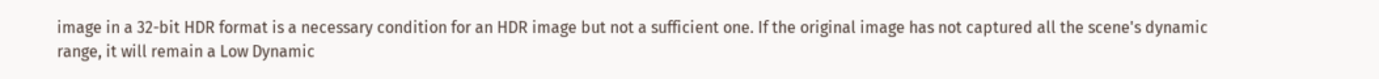image in a 32-bit HDR format is a necessary condition for an HDR image but not a sufficient one. If the original image has not captured all the scene's dynamic range, it will remain a Low Dynamic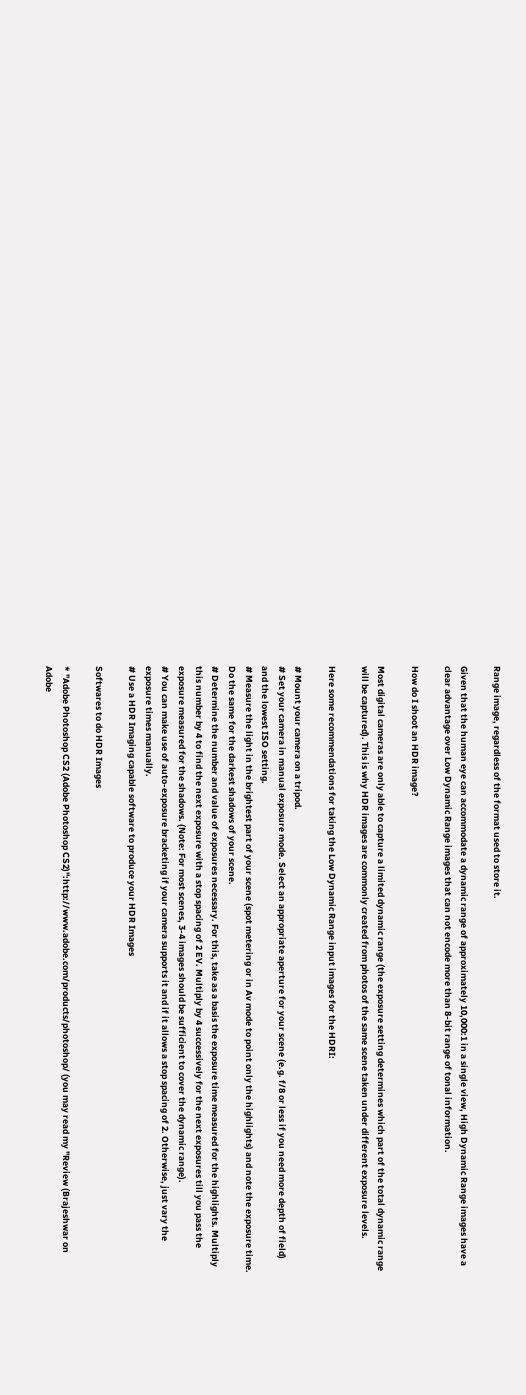Range image, regardless of the format used to store it.

Given that the human eye can accommodate a dynamic range of approximately 10,000:1 in a single view, High Dynamic Range images have a clear advantage over Low Dynamic Range images that can not encode more than 8-bit range of tonal information.

How do I shoot an HDR image?

Most digital cameras are only able to capture a limited dynamic range (the exposure setting determines which part of the total dynamic range will be captured). This is why HDR images are commonly created from photos of the same scene taken under different exposure levels.

Here some recommendations for taking the Low Dynamic Range input images for the HDRI:

# Mount your camera on a tripod.
# Set your camera in manual exposure mode. Select an appropriate aperture for your scene (e.g. f/8 or less if you need more depth of field) and the lowest ISO setting.
# Measure the light in the brightest part of your scene (spot metering or in Av mode to point only the highlights) and note the exposure time. Do the same for the darkest shadows of your scene.
# Determine the number and value of exposures necessary. For this, take as a basis the exposure time measured for the highlights. Multiply this number by 4 to find the next exposure with a stop spacing of 2 EV. Multiply by 4 successively for the next exposures till you pass the exposure measured for the shadows. (Note: For most scenes, 3-4 images should be sufficient to cover the dynamic range).
# You can make use of auto-exposure bracketing if your camera supports it and if it allows a stop spacing of 2. Otherwise, just vary the exposure times manually.
# Use a HDR Imaging capable software to produce your HDR Images

Softwares to do HDR Images

* "Adobe Photoshop CS2 (Adobe Photoshop CS2)":http://www.adobe.com/products/photoshop/ (you may read my "Review (Brajeshwar on Adobe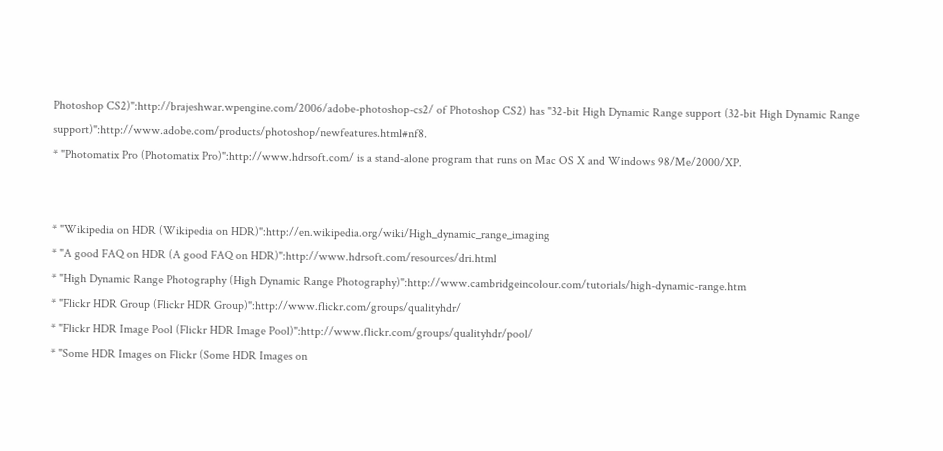Photoshop CS2)":http://brajeshwar.wpengine.com/2006/adobe-photoshop-cs2/ of Photoshop CS2) has "32-bit High Dynamic Range support (32-bit High Dynamic Range support)":http://www.adobe.com/products/photoshop/newfeatures.html#nf8.
* "Photomatix Pro (Photomatix Pro)":http://www.hdrsoft.com/ is a stand-alone program that runs on Mac OS X and Windows 98/Me/2000/XP.


* "Wikipedia on HDR (Wikipedia on HDR)":http://en.wikipedia.org/wiki/High_dynamic_range_imaging
* "A good FAQ on HDR (A good FAQ on HDR)":http://www.hdrsoft.com/resources/dri.html
* "High Dynamic Range Photography (High Dynamic Range Photography)":http://www.cambridgeincolour.com/tutorials/high-dynamic-range.htm
* "Flickr HDR Group (Flickr HDR Group)":http://www.flickr.com/groups/qualityhdr/
* "Flickr HDR Image Pool (Flickr HDR Image Pool)":http://www.flickr.com/groups/qualityhdr/pool/
* "Some HDR Images on Flickr (Some HDR Images on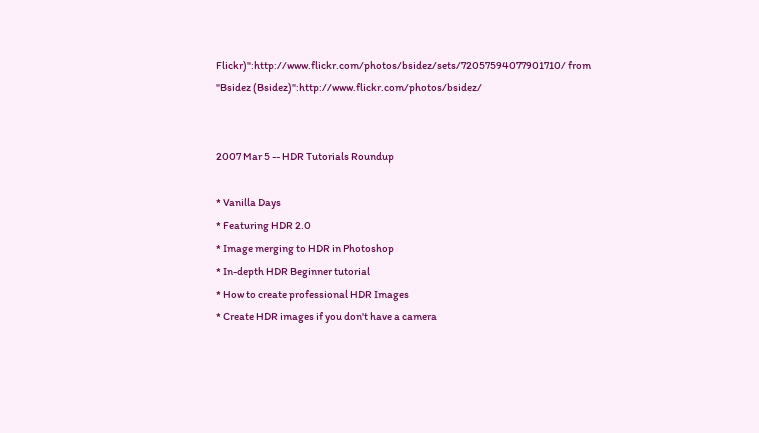Flickr)":http://www.flickr.com/photos/bsidez/sets/72057594077901710/ from "Bsidez (Bsidez)":http://www.flickr.com/photos/bsidez/


2007 Mar 5 -- HDR Tutorials Roundup

* Vanilla Days
* Featuring HDR 2.0
* Image merging to HDR in Photoshop
* In-depth HDR Beginner tutorial
* How to create professional HDR Images
* Create HDR images if you don't have a camera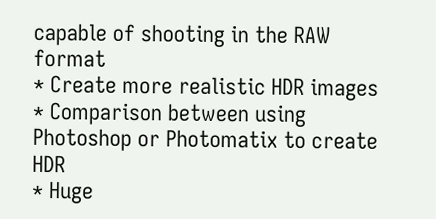capable of shooting in the RAW format
* Create more realistic HDR images
* Comparison between using Photoshop or Photomatix to create HDR
* Huge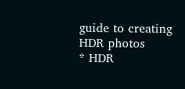guide to creating HDR photos
* HDR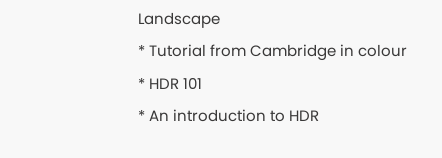Landscape
* Tutorial from Cambridge in colour
* HDR 101
* An introduction to HDR